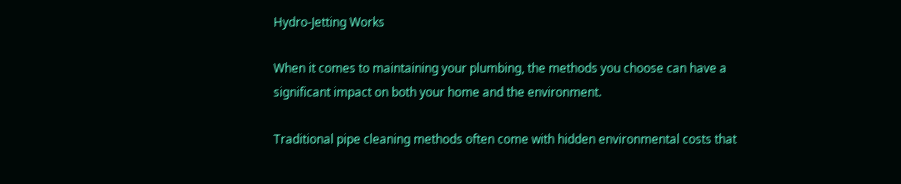Hydro-Jetting Works

When it comes to maintaining your plumbing, the methods you choose can have a significant impact on both your home and the environment.

Traditional pipe cleaning methods often come with hidden environmental costs that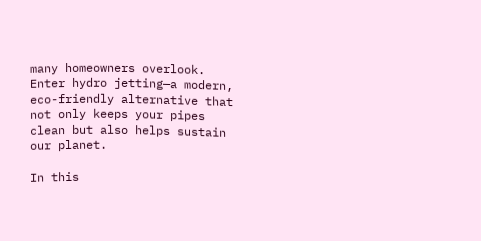many homeowners overlook. Enter hydro jetting—a modern, eco-friendly alternative that not only keeps your pipes clean but also helps sustain our planet.

In this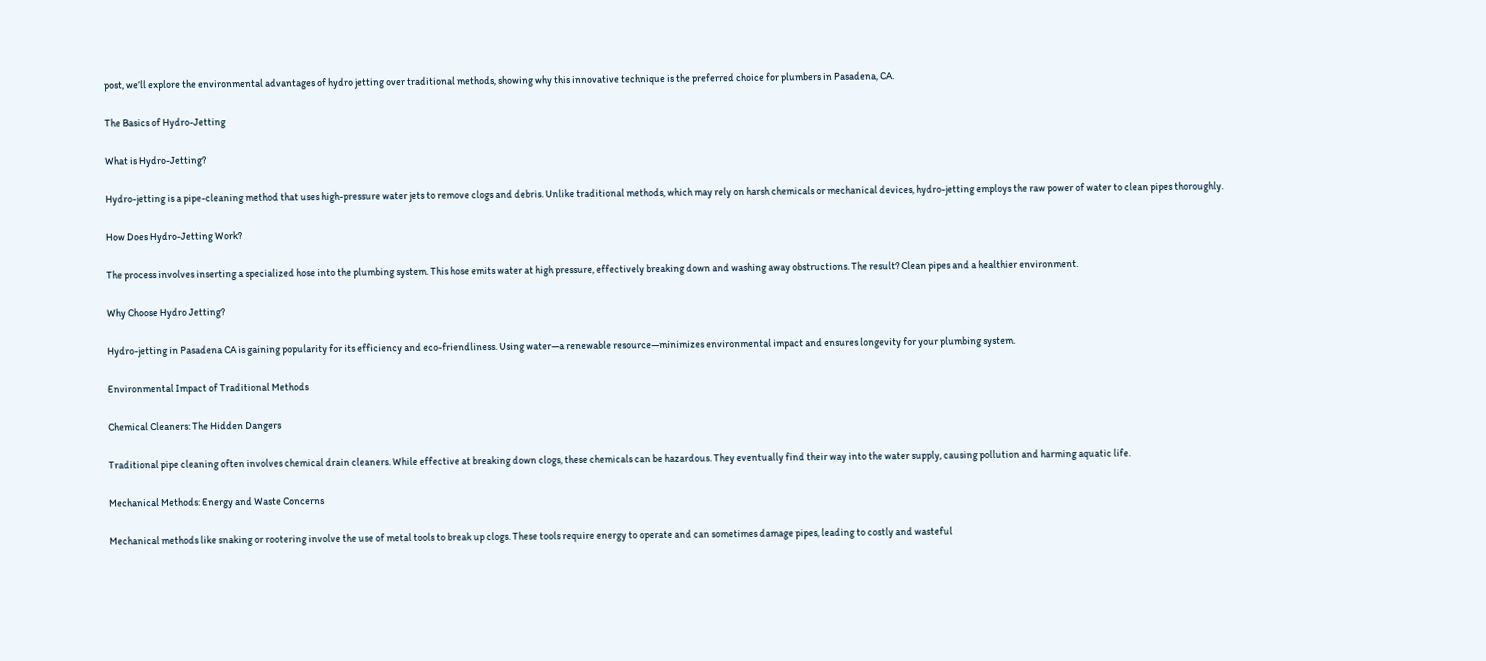post, we’ll explore the environmental advantages of hydro jetting over traditional methods, showing why this innovative technique is the preferred choice for plumbers in Pasadena, CA.

The Basics of Hydro-Jetting

What is Hydro-Jetting?

Hydro-jetting is a pipe-cleaning method that uses high-pressure water jets to remove clogs and debris. Unlike traditional methods, which may rely on harsh chemicals or mechanical devices, hydro-jetting employs the raw power of water to clean pipes thoroughly.

How Does Hydro-Jetting Work?

The process involves inserting a specialized hose into the plumbing system. This hose emits water at high pressure, effectively breaking down and washing away obstructions. The result? Clean pipes and a healthier environment.

Why Choose Hydro Jetting?

Hydro-jetting in Pasadena CA is gaining popularity for its efficiency and eco-friendliness. Using water—a renewable resource—minimizes environmental impact and ensures longevity for your plumbing system.

Environmental Impact of Traditional Methods

Chemical Cleaners: The Hidden Dangers

Traditional pipe cleaning often involves chemical drain cleaners. While effective at breaking down clogs, these chemicals can be hazardous. They eventually find their way into the water supply, causing pollution and harming aquatic life.

Mechanical Methods: Energy and Waste Concerns

Mechanical methods like snaking or rootering involve the use of metal tools to break up clogs. These tools require energy to operate and can sometimes damage pipes, leading to costly and wasteful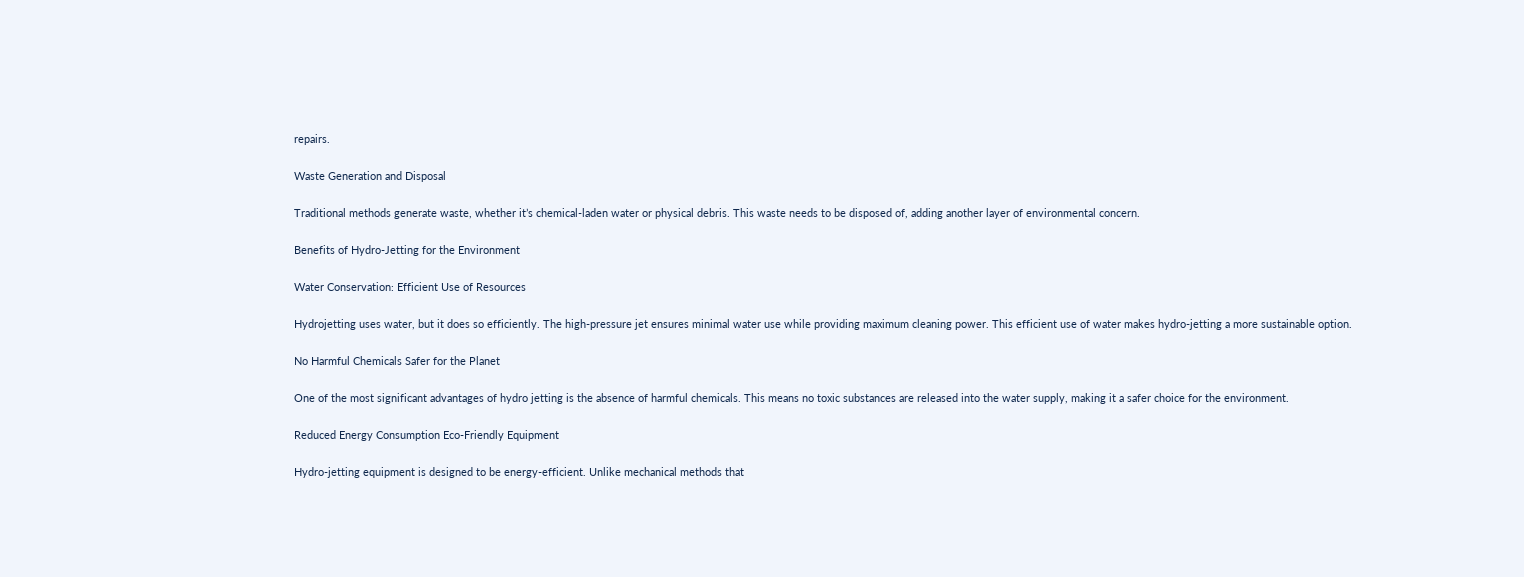repairs.

Waste Generation and Disposal

Traditional methods generate waste, whether it’s chemical-laden water or physical debris. This waste needs to be disposed of, adding another layer of environmental concern.

Benefits of Hydro-Jetting for the Environment

Water Conservation: Efficient Use of Resources

Hydrojetting uses water, but it does so efficiently. The high-pressure jet ensures minimal water use while providing maximum cleaning power. This efficient use of water makes hydro-jetting a more sustainable option.

No Harmful Chemicals Safer for the Planet

One of the most significant advantages of hydro jetting is the absence of harmful chemicals. This means no toxic substances are released into the water supply, making it a safer choice for the environment.

Reduced Energy Consumption Eco-Friendly Equipment

Hydro-jetting equipment is designed to be energy-efficient. Unlike mechanical methods that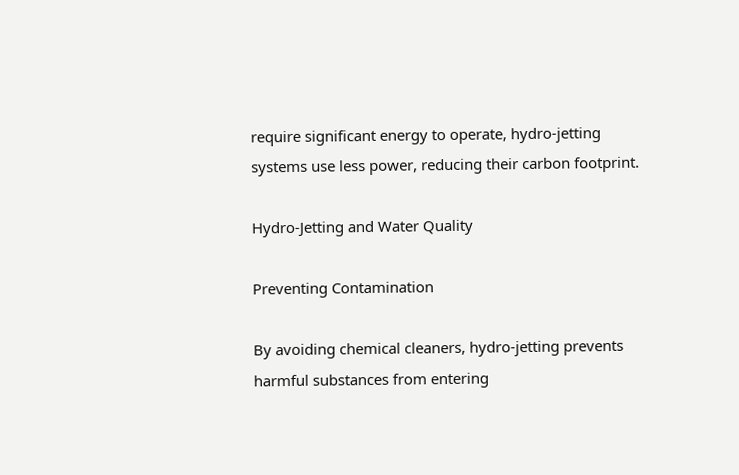require significant energy to operate, hydro-jetting systems use less power, reducing their carbon footprint.

Hydro-Jetting and Water Quality

Preventing Contamination

By avoiding chemical cleaners, hydro-jetting prevents harmful substances from entering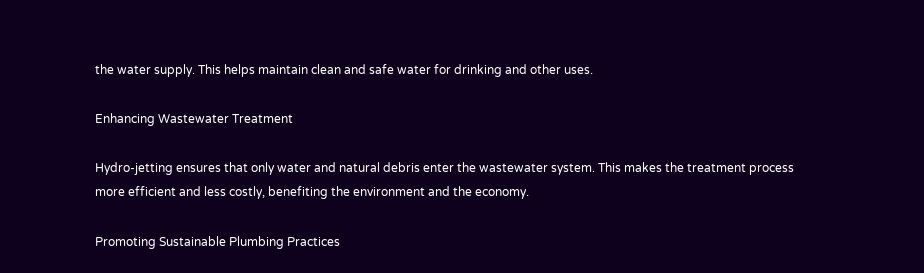the water supply. This helps maintain clean and safe water for drinking and other uses.

Enhancing Wastewater Treatment

Hydro-jetting ensures that only water and natural debris enter the wastewater system. This makes the treatment process more efficient and less costly, benefiting the environment and the economy.

Promoting Sustainable Plumbing Practices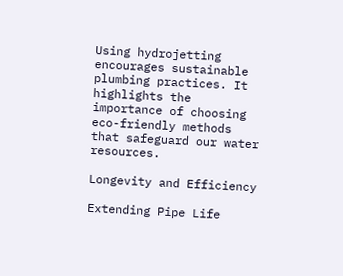Using hydrojetting encourages sustainable plumbing practices. It highlights the importance of choosing eco-friendly methods that safeguard our water resources.

Longevity and Efficiency

Extending Pipe Life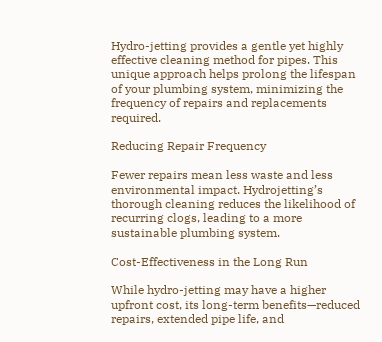Hydro-jetting provides a gentle yet highly effective cleaning method for pipes. This unique approach helps prolong the lifespan of your plumbing system, minimizing the frequency of repairs and replacements required.

Reducing Repair Frequency

Fewer repairs mean less waste and less environmental impact. Hydrojetting’s thorough cleaning reduces the likelihood of recurring clogs, leading to a more sustainable plumbing system.

Cost-Effectiveness in the Long Run

While hydro-jetting may have a higher upfront cost, its long-term benefits—reduced repairs, extended pipe life, and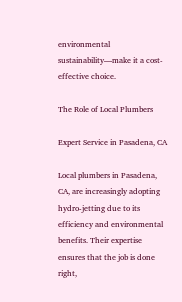environmental sustainability—make it a cost-effective choice.

The Role of Local Plumbers

Expert Service in Pasadena, CA

Local plumbers in Pasadena, CA, are increasingly adopting hydro-jetting due to its efficiency and environmental benefits. Their expertise ensures that the job is done right,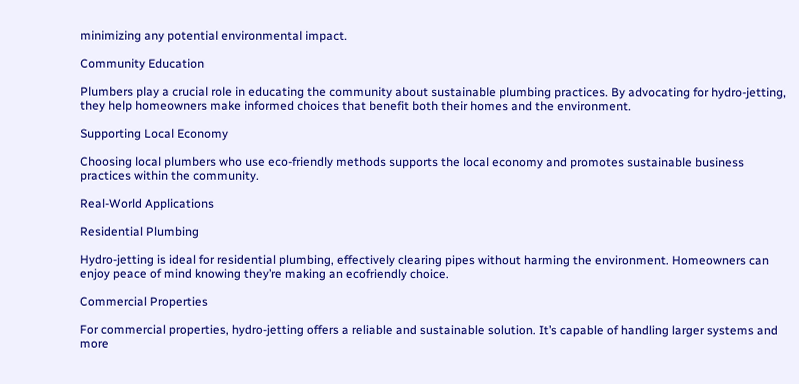minimizing any potential environmental impact.

Community Education

Plumbers play a crucial role in educating the community about sustainable plumbing practices. By advocating for hydro-jetting, they help homeowners make informed choices that benefit both their homes and the environment.

Supporting Local Economy

Choosing local plumbers who use eco-friendly methods supports the local economy and promotes sustainable business practices within the community.

Real-World Applications

Residential Plumbing

Hydro-jetting is ideal for residential plumbing, effectively clearing pipes without harming the environment. Homeowners can enjoy peace of mind knowing they’re making an ecofriendly choice.

Commercial Properties

For commercial properties, hydro-jetting offers a reliable and sustainable solution. It’s capable of handling larger systems and more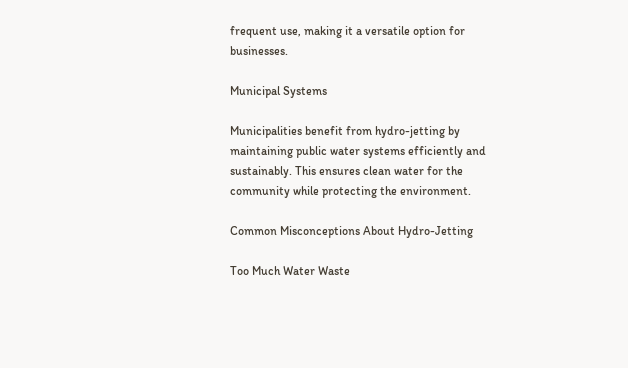frequent use, making it a versatile option for businesses.

Municipal Systems

Municipalities benefit from hydro-jetting by maintaining public water systems efficiently and sustainably. This ensures clean water for the community while protecting the environment.

Common Misconceptions About Hydro-Jetting

Too Much Water Waste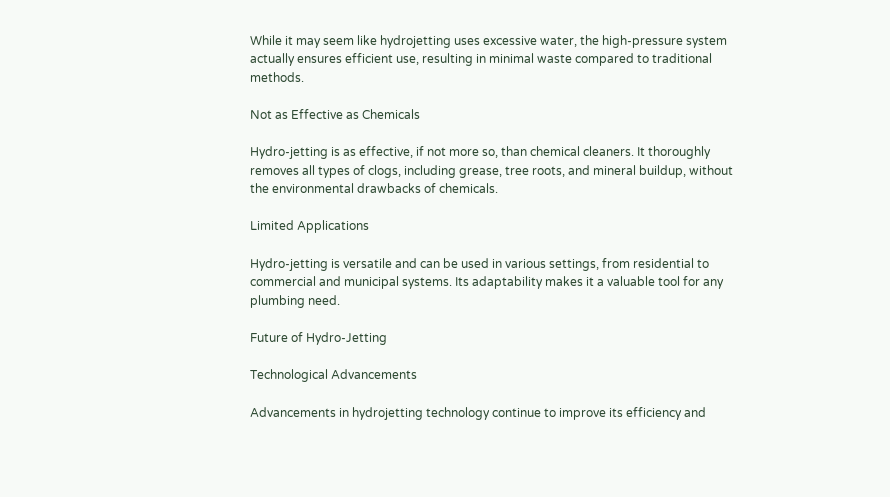While it may seem like hydrojetting uses excessive water, the high-pressure system actually ensures efficient use, resulting in minimal waste compared to traditional methods.

Not as Effective as Chemicals

Hydro-jetting is as effective, if not more so, than chemical cleaners. It thoroughly removes all types of clogs, including grease, tree roots, and mineral buildup, without the environmental drawbacks of chemicals.

Limited Applications

Hydro-jetting is versatile and can be used in various settings, from residential to commercial and municipal systems. Its adaptability makes it a valuable tool for any plumbing need.

Future of Hydro-Jetting

Technological Advancements

Advancements in hydrojetting technology continue to improve its efficiency and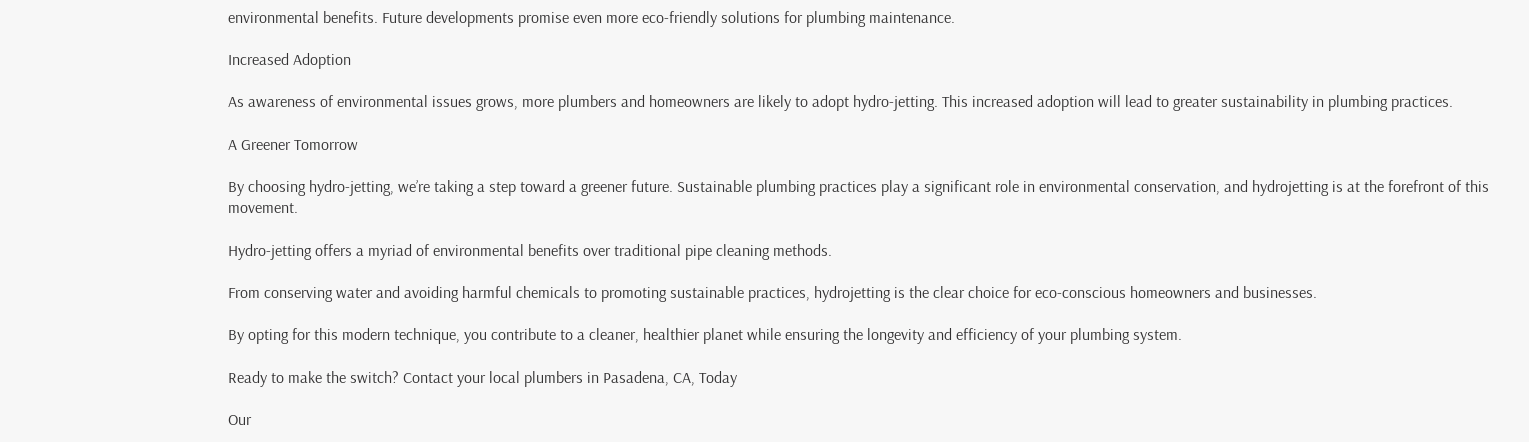environmental benefits. Future developments promise even more eco-friendly solutions for plumbing maintenance.

Increased Adoption

As awareness of environmental issues grows, more plumbers and homeowners are likely to adopt hydro-jetting. This increased adoption will lead to greater sustainability in plumbing practices.

A Greener Tomorrow

By choosing hydro-jetting, we’re taking a step toward a greener future. Sustainable plumbing practices play a significant role in environmental conservation, and hydrojetting is at the forefront of this movement.

Hydro-jetting offers a myriad of environmental benefits over traditional pipe cleaning methods.

From conserving water and avoiding harmful chemicals to promoting sustainable practices, hydrojetting is the clear choice for eco-conscious homeowners and businesses.

By opting for this modern technique, you contribute to a cleaner, healthier planet while ensuring the longevity and efficiency of your plumbing system.

Ready to make the switch? Contact your local plumbers in Pasadena, CA, Today

Our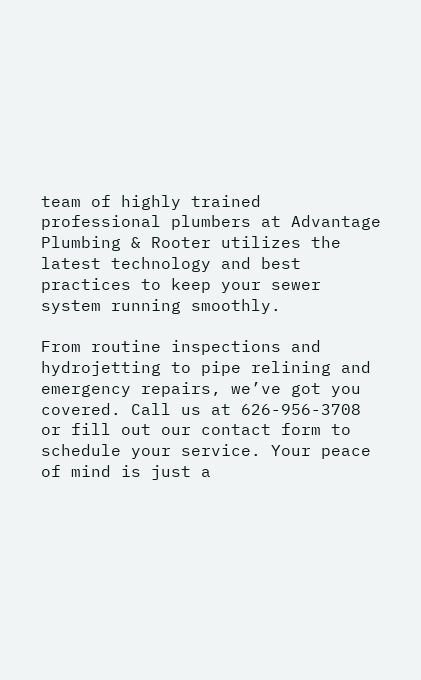team of highly trained professional plumbers at Advantage Plumbing & Rooter utilizes the latest technology and best practices to keep your sewer system running smoothly.

From routine inspections and hydrojetting to pipe relining and emergency repairs, we’ve got you covered. Call us at 626-956-3708 or fill out our contact form to schedule your service. Your peace of mind is just a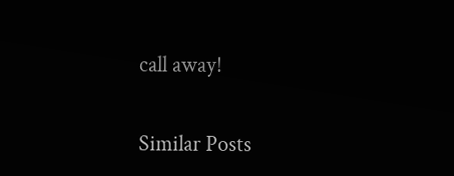call away!

Similar Posts